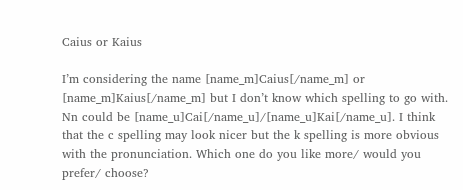Caius or Kaius

I’m considering the name [name_m]Caius[/name_m] or [name_m]Kaius[/name_m] but I don’t know which spelling to go with. Nn could be [name_u]Cai[/name_u]/[name_u]Kai[/name_u]. I think that the c spelling may look nicer but the k spelling is more obvious with the pronunciation. Which one do you like more/ would you prefer/ choose?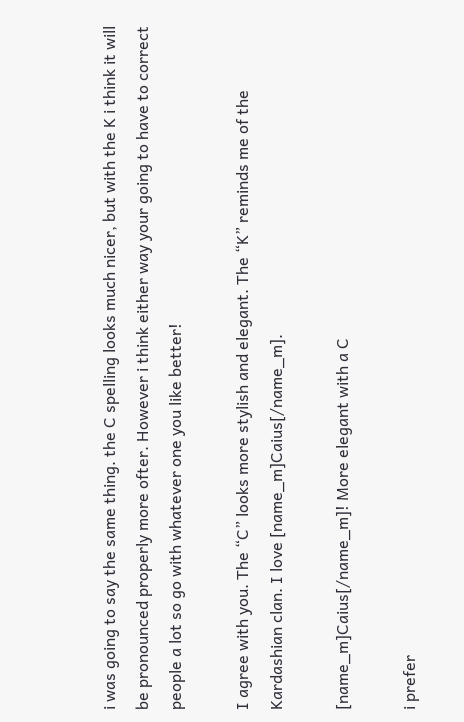i was going to say the same thing. the C spelling looks much nicer, but with the K i think it will be pronounced properly more ofter. However i think either way your going to have to correct people a lot so go with whatever one you like better!

I agree with you. The “C” looks more stylish and elegant. The “K” reminds me of the Kardashian clan. I love [name_m]Caius[/name_m].

[name_m]Caius[/name_m]! More elegant with a C

i prefer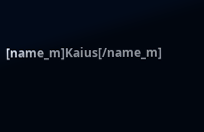[name_m]Kaius[/name_m]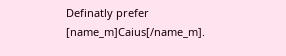Definatly prefer [name_m]Caius[/name_m].